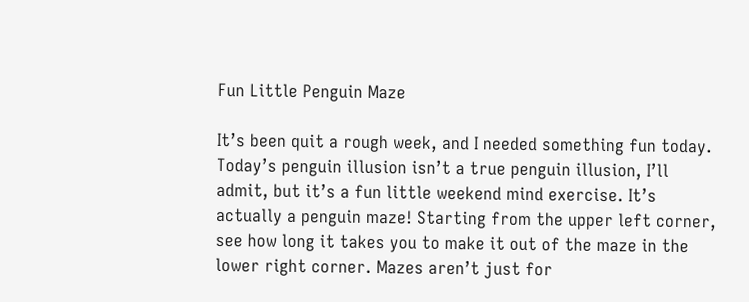Fun Little Penguin Maze

It’s been quit a rough week, and I needed something fun today. Today’s penguin illusion isn’t a true penguin illusion, I’ll admit, but it’s a fun little weekend mind exercise. It’s actually a penguin maze! Starting from the upper left corner, see how long it takes you to make it out of the maze in the lower right corner. Mazes aren’t just for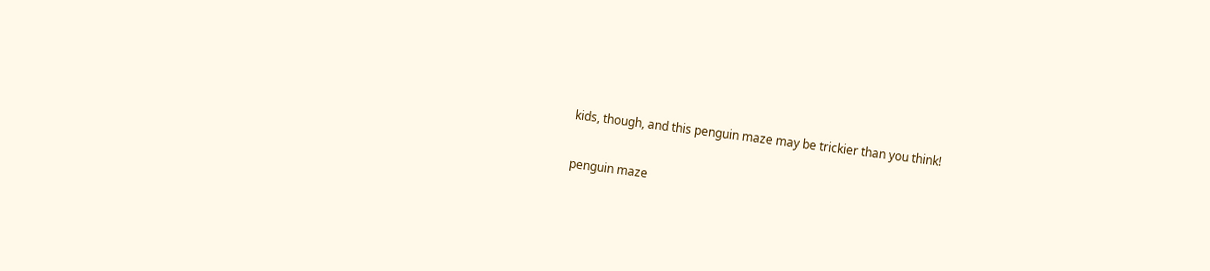kids, though, and this penguin maze may be trickier than you think!

penguin maze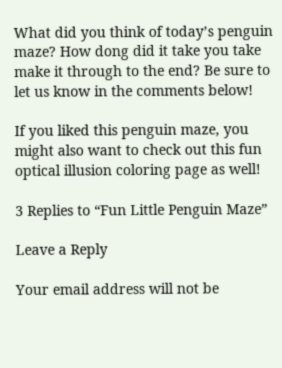What did you think of today’s penguin maze? How dong did it take you take make it through to the end? Be sure to let us know in the comments below!

If you liked this penguin maze, you might also want to check out this fun optical illusion coloring page as well!

3 Replies to “Fun Little Penguin Maze”

Leave a Reply

Your email address will not be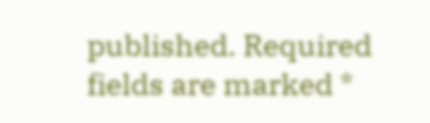published. Required fields are marked *